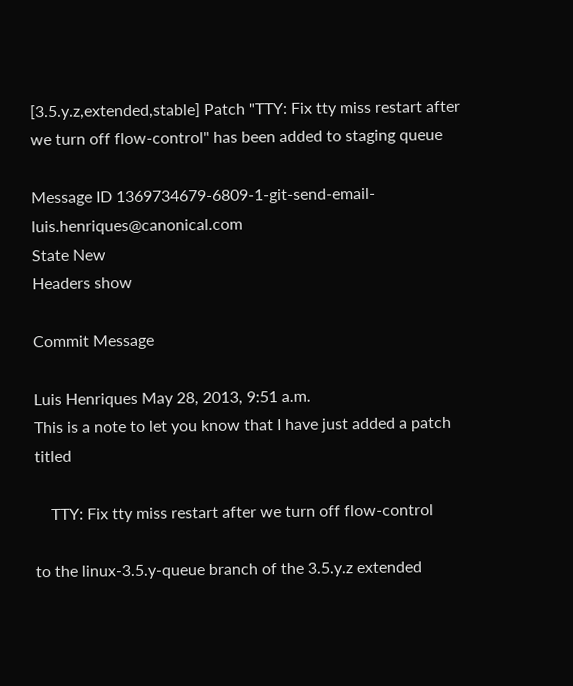[3.5.y.z,extended,stable] Patch "TTY: Fix tty miss restart after we turn off flow-control" has been added to staging queue

Message ID 1369734679-6809-1-git-send-email-luis.henriques@canonical.com
State New
Headers show

Commit Message

Luis Henriques May 28, 2013, 9:51 a.m.
This is a note to let you know that I have just added a patch titled

    TTY: Fix tty miss restart after we turn off flow-control

to the linux-3.5.y-queue branch of the 3.5.y.z extended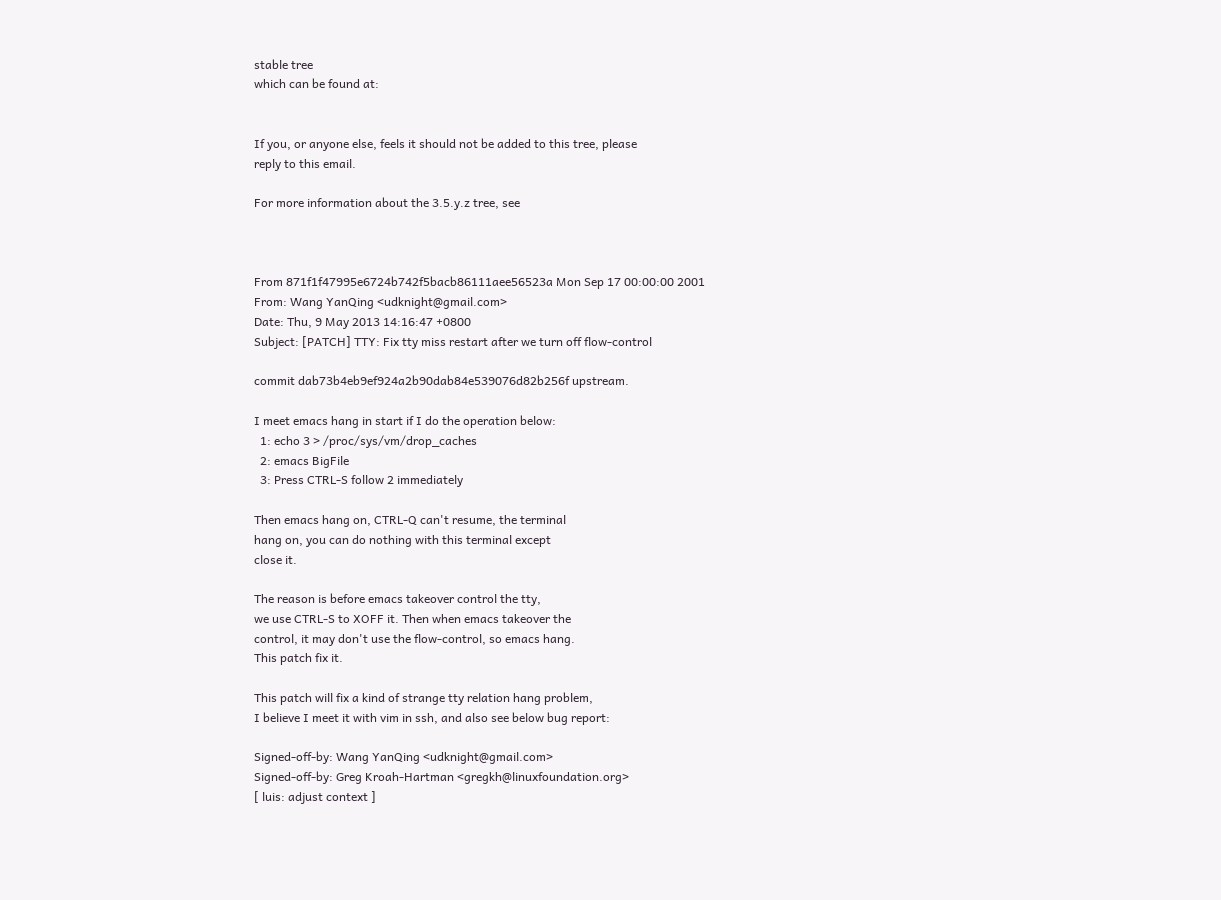stable tree
which can be found at:


If you, or anyone else, feels it should not be added to this tree, please
reply to this email.

For more information about the 3.5.y.z tree, see



From 871f1f47995e6724b742f5bacb86111aee56523a Mon Sep 17 00:00:00 2001
From: Wang YanQing <udknight@gmail.com>
Date: Thu, 9 May 2013 14:16:47 +0800
Subject: [PATCH] TTY: Fix tty miss restart after we turn off flow-control

commit dab73b4eb9ef924a2b90dab84e539076d82b256f upstream.

I meet emacs hang in start if I do the operation below:
  1: echo 3 > /proc/sys/vm/drop_caches
  2: emacs BigFile
  3: Press CTRL-S follow 2 immediately

Then emacs hang on, CTRL-Q can't resume, the terminal
hang on, you can do nothing with this terminal except
close it.

The reason is before emacs takeover control the tty,
we use CTRL-S to XOFF it. Then when emacs takeover the
control, it may don't use the flow-control, so emacs hang.
This patch fix it.

This patch will fix a kind of strange tty relation hang problem,
I believe I meet it with vim in ssh, and also see below bug report:

Signed-off-by: Wang YanQing <udknight@gmail.com>
Signed-off-by: Greg Kroah-Hartman <gregkh@linuxfoundation.org>
[ luis: adjust context ]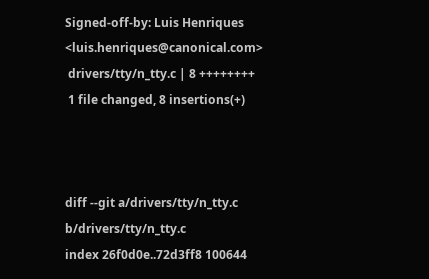Signed-off-by: Luis Henriques <luis.henriques@canonical.com>
 drivers/tty/n_tty.c | 8 ++++++++
 1 file changed, 8 insertions(+)



diff --git a/drivers/tty/n_tty.c b/drivers/tty/n_tty.c
index 26f0d0e..72d3ff8 100644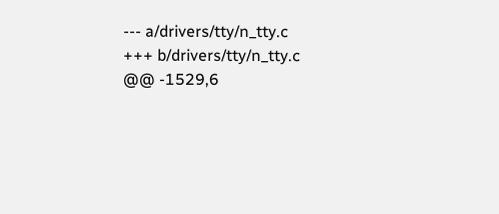--- a/drivers/tty/n_tty.c
+++ b/drivers/tty/n_tty.c
@@ -1529,6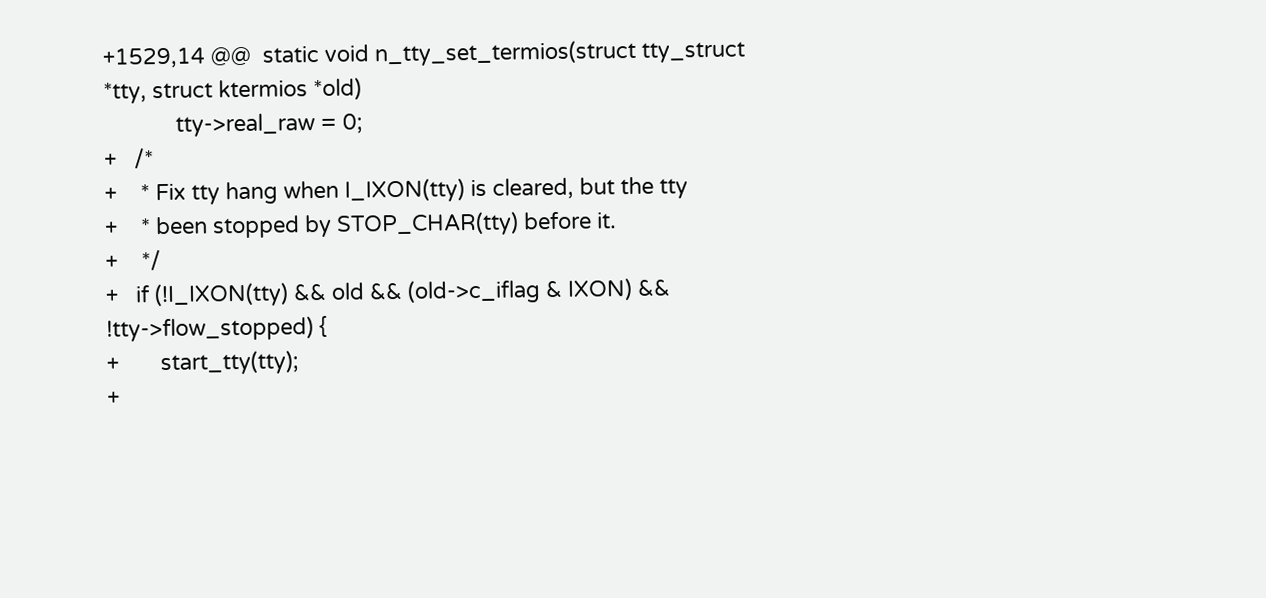+1529,14 @@  static void n_tty_set_termios(struct tty_struct *tty, struct ktermios *old)
            tty->real_raw = 0;
+   /*
+    * Fix tty hang when I_IXON(tty) is cleared, but the tty
+    * been stopped by STOP_CHAR(tty) before it.
+    */
+   if (!I_IXON(tty) && old && (old->c_iflag & IXON) && !tty->flow_stopped) {
+       start_tty(tty);
+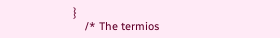}
    /* The termios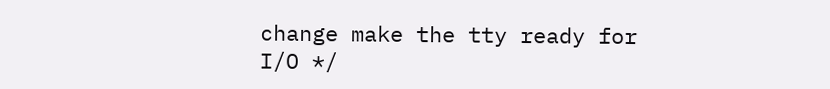change make the tty ready for I/O */